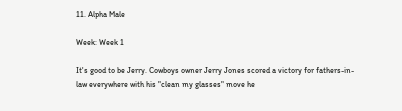11. Alpha Male

Week: Week 1

It's good to be Jerry. Cowboys owner Jerry Jones scored a victory for fathers-in-law everywhere with his "clean my glasses" move he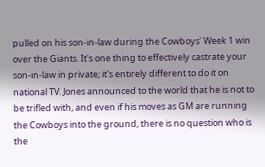pulled on his son-in-law during the Cowboys' Week 1 win over the Giants. It's one thing to effectively castrate your son-in-law in private; it's entirely different to do it on national TV. Jones announced to the world that he is not to be trifled with, and even if his moves as GM are running the Cowboys into the ground, there is no question who is the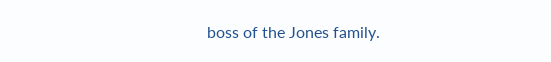boss of the Jones family.